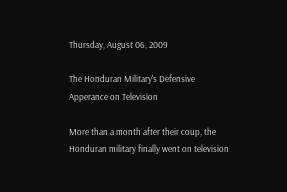Thursday, August 06, 2009

The Honduran Military's Defensive Apperance on Television

More than a month after their coup, the Honduran military finally went on television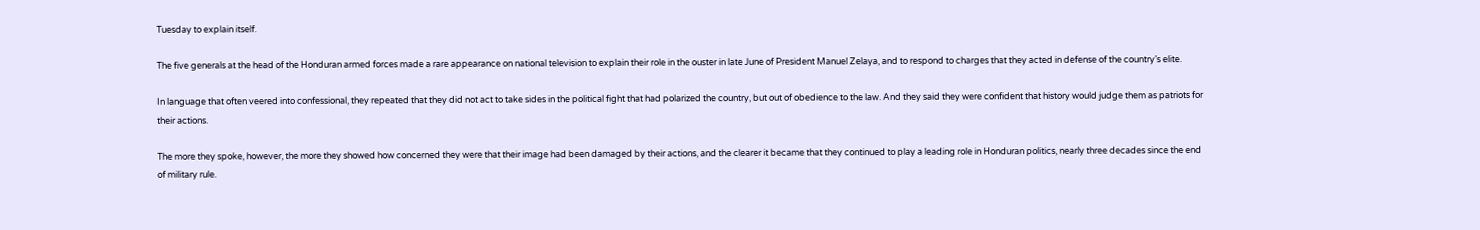Tuesday to explain itself.

The five generals at the head of the Honduran armed forces made a rare appearance on national television to explain their role in the ouster in late June of President Manuel Zelaya, and to respond to charges that they acted in defense of the country’s elite.

In language that often veered into confessional, they repeated that they did not act to take sides in the political fight that had polarized the country, but out of obedience to the law. And they said they were confident that history would judge them as patriots for their actions.

The more they spoke, however, the more they showed how concerned they were that their image had been damaged by their actions, and the clearer it became that they continued to play a leading role in Honduran politics, nearly three decades since the end of military rule.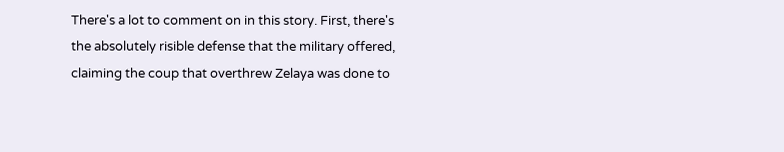There's a lot to comment on in this story. First, there's the absolutely risible defense that the military offered, claiming the coup that overthrew Zelaya was done to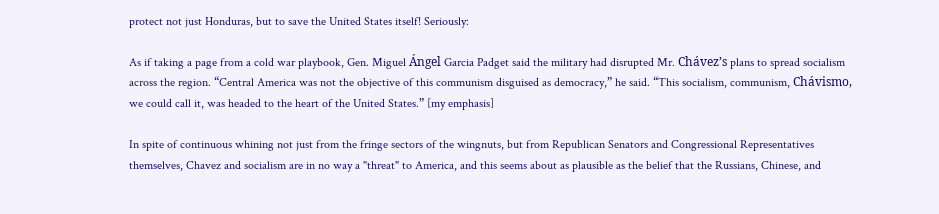protect not just Honduras, but to save the United States itself! Seriously:

As if taking a page from a cold war playbook, Gen. Miguel Ángel Garcia Padget said the military had disrupted Mr. Chávez’s plans to spread socialism across the region. “Central America was not the objective of this communism disguised as democracy,” he said. “This socialism, communism, Chávismo, we could call it, was headed to the heart of the United States.” [my emphasis]

In spite of continuous whining not just from the fringe sectors of the wingnuts, but from Republican Senators and Congressional Representatives themselves, Chavez and socialism are in no way a "threat" to America, and this seems about as plausible as the belief that the Russians, Chinese, and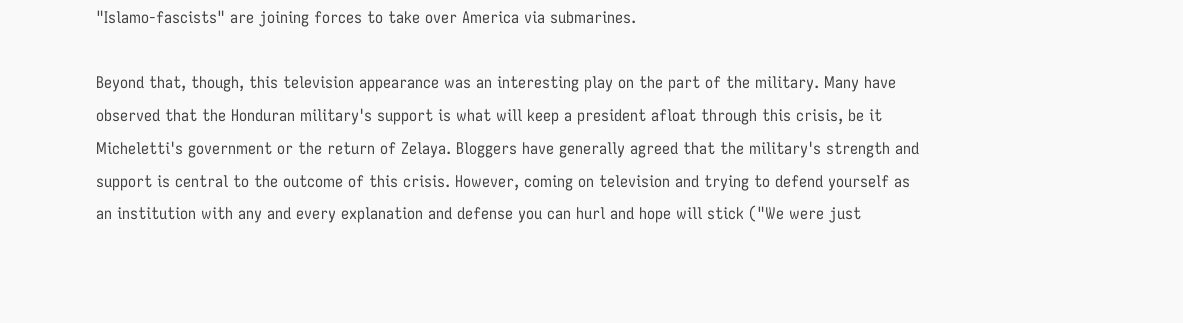"Islamo-fascists" are joining forces to take over America via submarines.

Beyond that, though, this television appearance was an interesting play on the part of the military. Many have observed that the Honduran military's support is what will keep a president afloat through this crisis, be it Micheletti's government or the return of Zelaya. Bloggers have generally agreed that the military's strength and support is central to the outcome of this crisis. However, coming on television and trying to defend yourself as an institution with any and every explanation and defense you can hurl and hope will stick ("We were just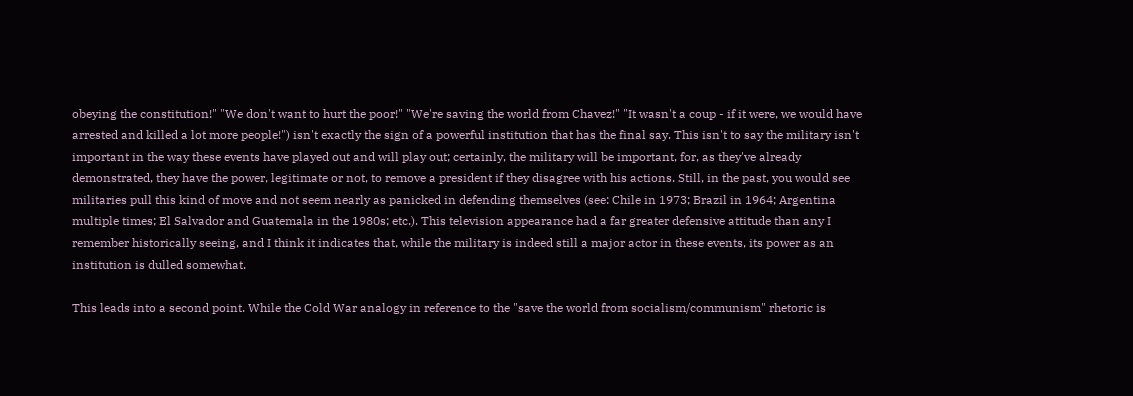obeying the constitution!" "We don't want to hurt the poor!" "We're saving the world from Chavez!" "It wasn't a coup - if it were, we would have arrested and killed a lot more people!") isn't exactly the sign of a powerful institution that has the final say. This isn't to say the military isn't important in the way these events have played out and will play out; certainly, the military will be important, for, as they've already demonstrated, they have the power, legitimate or not, to remove a president if they disagree with his actions. Still, in the past, you would see militaries pull this kind of move and not seem nearly as panicked in defending themselves (see: Chile in 1973; Brazil in 1964; Argentina multiple times; El Salvador and Guatemala in the 1980s; etc.). This television appearance had a far greater defensive attitude than any I remember historically seeing, and I think it indicates that, while the military is indeed still a major actor in these events, its power as an institution is dulled somewhat.

This leads into a second point. While the Cold War analogy in reference to the "save the world from socialism/communism" rhetoric is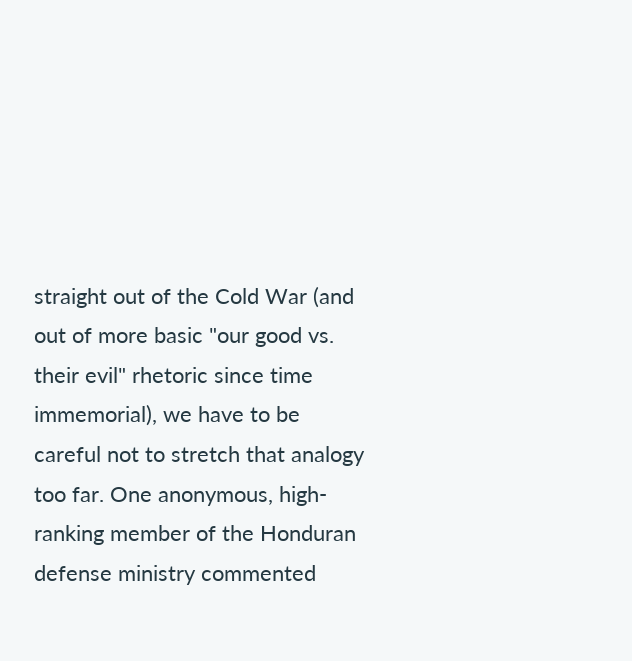straight out of the Cold War (and out of more basic "our good vs. their evil" rhetoric since time immemorial), we have to be careful not to stretch that analogy too far. One anonymous, high-ranking member of the Honduran defense ministry commented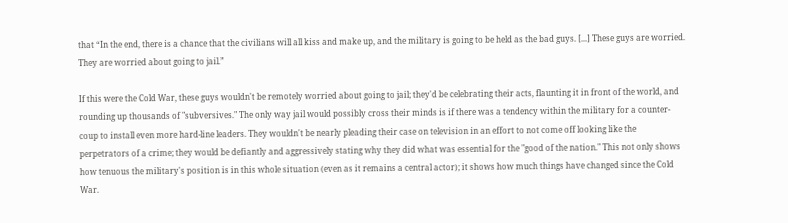that “In the end, there is a chance that the civilians will all kiss and make up, and the military is going to be held as the bad guys. [...] These guys are worried. They are worried about going to jail.”

If this were the Cold War, these guys wouldn't be remotely worried about going to jail; they'd be celebrating their acts, flaunting it in front of the world, and rounding up thousands of "subversives." The only way jail would possibly cross their minds is if there was a tendency within the military for a counter-coup to install even more hard-line leaders. They wouldn't be nearly pleading their case on television in an effort to not come off looking like the perpetrators of a crime; they would be defiantly and aggressively stating why they did what was essential for the "good of the nation." This not only shows how tenuous the military's position is in this whole situation (even as it remains a central actor); it shows how much things have changed since the Cold War.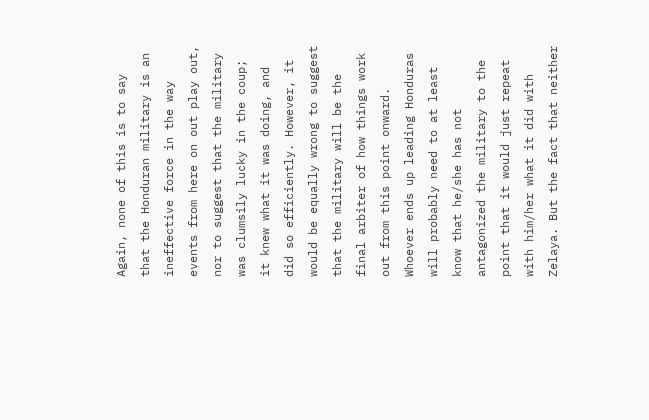Again, none of this is to say that the Honduran military is an ineffective force in the way events from here on out play out, nor to suggest that the military was clumsily lucky in the coup; it knew what it was doing, and did so efficiently. However, it would be equally wrong to suggest that the military will be the final arbiter of how things work out from this point onward. Whoever ends up leading Honduras will probably need to at least know that he/she has not antagonized the military to the point that it would just repeat with him/her what it did with Zelaya. But the fact that neither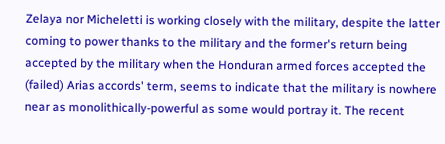Zelaya nor Micheletti is working closely with the military, despite the latter coming to power thanks to the military and the former's return being accepted by the military when the Honduran armed forces accepted the (failed) Arias accords' term, seems to indicate that the military is nowhere near as monolithically-powerful as some would portray it. The recent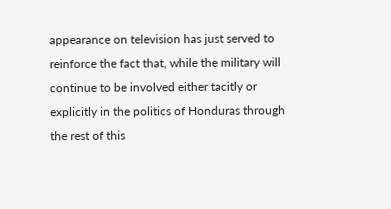appearance on television has just served to reinforce the fact that, while the military will continue to be involved either tacitly or explicitly in the politics of Honduras through the rest of this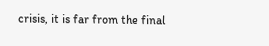crisis, it is far from the final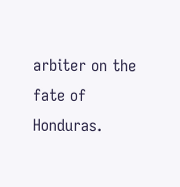arbiter on the fate of Honduras.